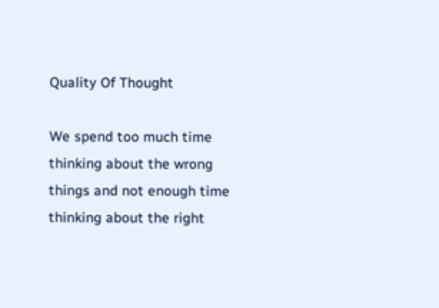Quality Of Thought

We spend too much time thinking about the wrong things and not enough time thinking about the right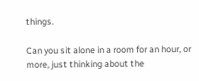things.

Can you sit alone in a room for an hour, or more, just thinking about the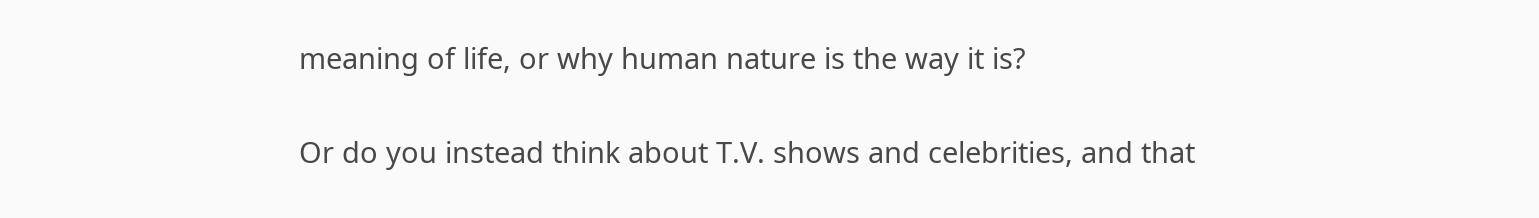meaning of life, or why human nature is the way it is?

Or do you instead think about T.V. shows and celebrities, and that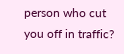person who cut you off in traffic?